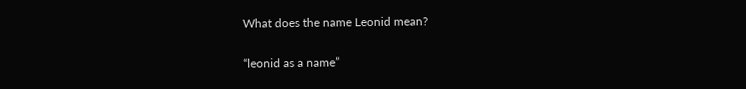What does the name Leonid mean?

“leonid as a name”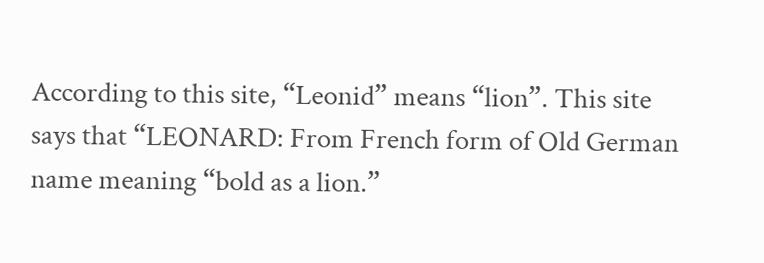According to this site, “Leonid” means “lion”. This site says that “LEONARD: From French form of Old German name meaning “bold as a lion.”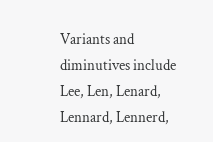Variants and diminutives include Lee, Len, Lenard, Lennard, Lennerd,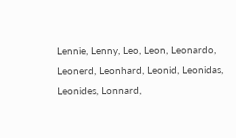Lennie, Lenny, Leo, Leon, Leonardo, Leonerd, Leonhard, Leonid, Leonidas, Leonides, Lonnard,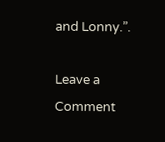and Lonny.”.

Leave a Comment